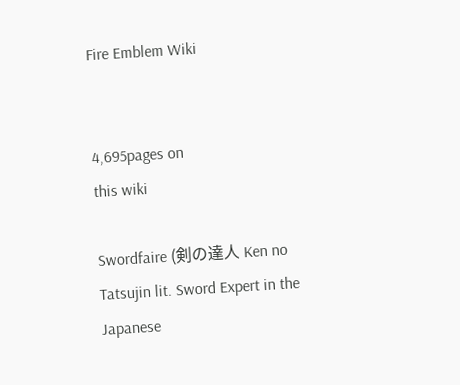Fire Emblem Wiki


4,695pages on
this wiki

Swordfaire (剣の達人 Ken no Tatsujin lit. Sword Expert in the Japanese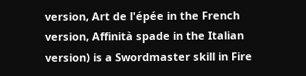version, Art de l'épée in the French version, Affinità spade in the Italian version) is a Swordmaster skill in Fire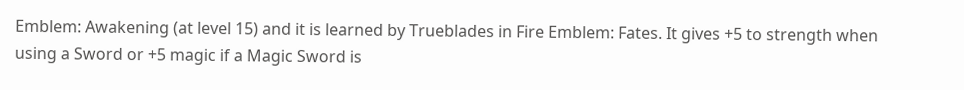Emblem: Awakening (at level 15) and it is learned by Trueblades in Fire Emblem: Fates. It gives +5 to strength when using a Sword or +5 magic if a Magic Sword is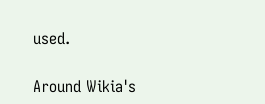used.

Around Wikia's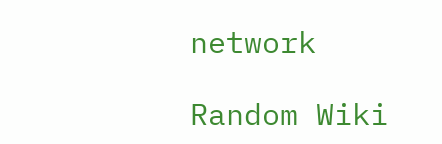network

Random Wiki